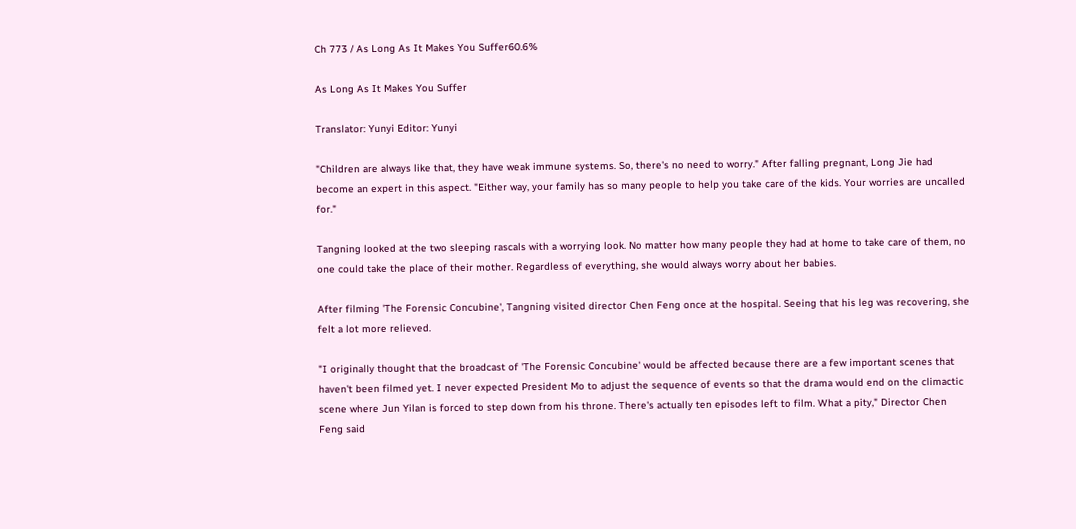Ch 773 / As Long As It Makes You Suffer60.6%

As Long As It Makes You Suffer

Translator: Yunyi Editor: Yunyi

"Children are always like that, they have weak immune systems. So, there's no need to worry." After falling pregnant, Long Jie had become an expert in this aspect. "Either way, your family has so many people to help you take care of the kids. Your worries are uncalled for."

Tangning looked at the two sleeping rascals with a worrying look. No matter how many people they had at home to take care of them, no one could take the place of their mother. Regardless of everything, she would always worry about her babies.

After filming 'The Forensic Concubine', Tangning visited director Chen Feng once at the hospital. Seeing that his leg was recovering, she felt a lot more relieved.

"I originally thought that the broadcast of 'The Forensic Concubine' would be affected because there are a few important scenes that haven't been filmed yet. I never expected President Mo to adjust the sequence of events so that the drama would end on the climactic scene where Jun Yilan is forced to step down from his throne. There's actually ten episodes left to film. What a pity," Director Chen Feng said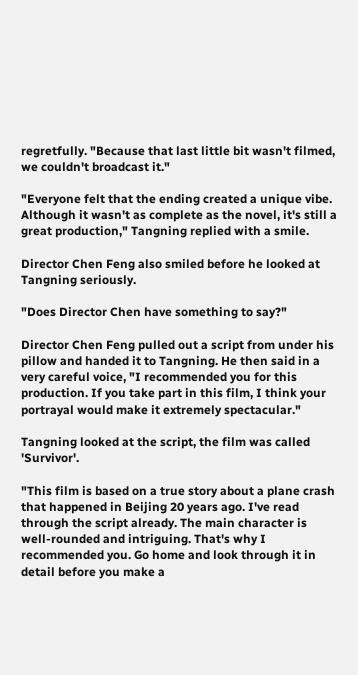regretfully. "Because that last little bit wasn't filmed, we couldn't broadcast it."

"Everyone felt that the ending created a unique vibe. Although it wasn't as complete as the novel, it's still a great production," Tangning replied with a smile.

Director Chen Feng also smiled before he looked at Tangning seriously.

"Does Director Chen have something to say?"

Director Chen Feng pulled out a script from under his pillow and handed it to Tangning. He then said in a very careful voice, "I recommended you for this production. If you take part in this film, I think your portrayal would make it extremely spectacular."

Tangning looked at the script, the film was called 'Survivor'.

"This film is based on a true story about a plane crash that happened in Beijing 20 years ago. I've read through the script already. The main character is well-rounded and intriguing. That's why I recommended you. Go home and look through it in detail before you make a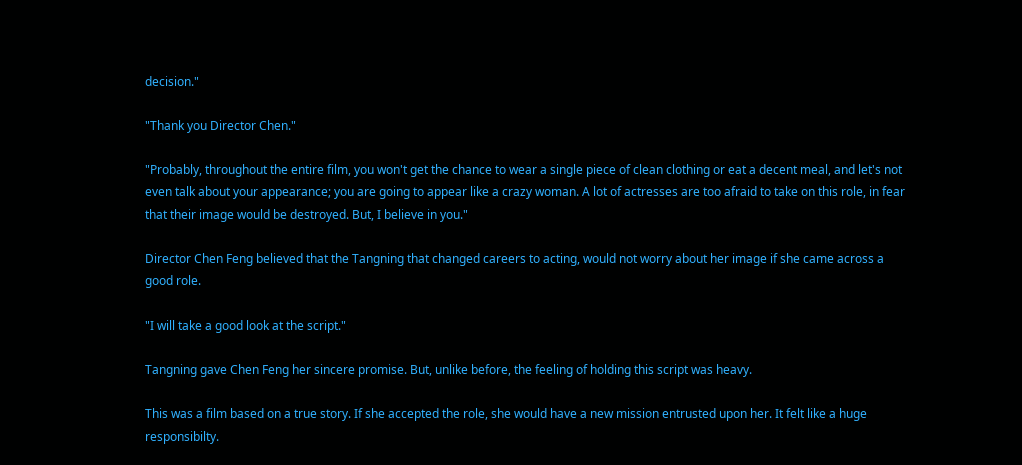decision."

"Thank you Director Chen."

"Probably, throughout the entire film, you won't get the chance to wear a single piece of clean clothing or eat a decent meal, and let's not even talk about your appearance; you are going to appear like a crazy woman. A lot of actresses are too afraid to take on this role, in fear that their image would be destroyed. But, I believe in you."

Director Chen Feng believed that the Tangning that changed careers to acting, would not worry about her image if she came across a good role.

"I will take a good look at the script."

Tangning gave Chen Feng her sincere promise. But, unlike before, the feeling of holding this script was heavy.

This was a film based on a true story. If she accepted the role, she would have a new mission entrusted upon her. It felt like a huge responsibilty.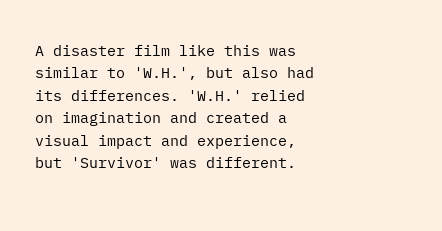A disaster film like this was similar to 'W.H.', but also had its differences. 'W.H.' relied on imagination and created a visual impact and experience, but 'Survivor' was different.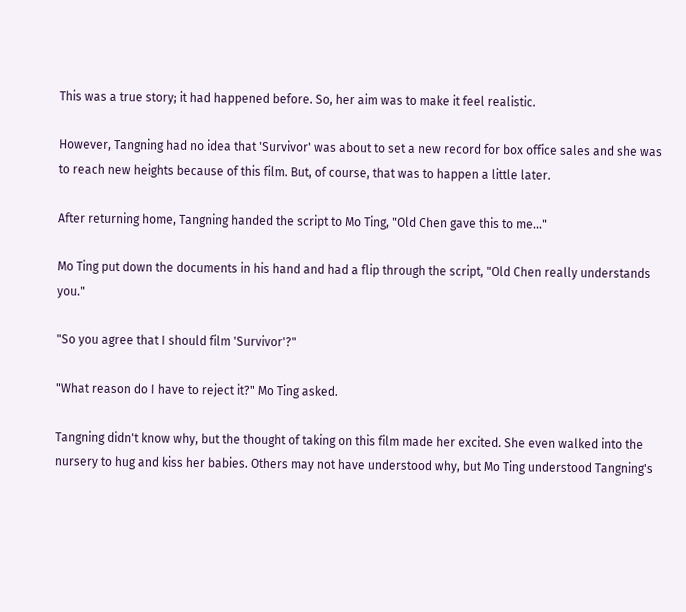This was a true story; it had happened before. So, her aim was to make it feel realistic.

However, Tangning had no idea that 'Survivor' was about to set a new record for box office sales and she was to reach new heights because of this film. But, of course, that was to happen a little later.

After returning home, Tangning handed the script to Mo Ting, "Old Chen gave this to me..."

Mo Ting put down the documents in his hand and had a flip through the script, "Old Chen really understands you."

"So you agree that I should film 'Survivor'?"

"What reason do I have to reject it?" Mo Ting asked.

Tangning didn't know why, but the thought of taking on this film made her excited. She even walked into the nursery to hug and kiss her babies. Others may not have understood why, but Mo Ting understood Tangning's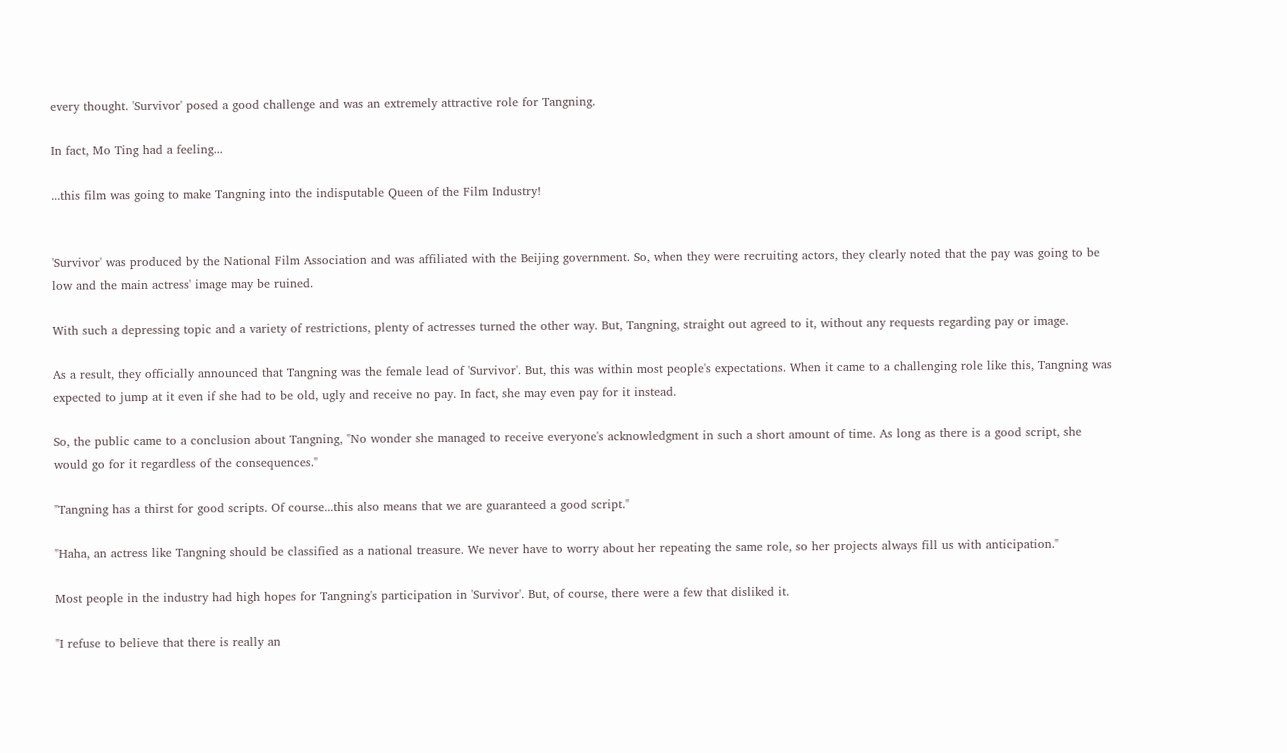every thought. 'Survivor' posed a good challenge and was an extremely attractive role for Tangning.

In fact, Mo Ting had a feeling...

...this film was going to make Tangning into the indisputable Queen of the Film Industry!


'Survivor' was produced by the National Film Association and was affiliated with the Beijing government. So, when they were recruiting actors, they clearly noted that the pay was going to be low and the main actress' image may be ruined.

With such a depressing topic and a variety of restrictions, plenty of actresses turned the other way. But, Tangning, straight out agreed to it, without any requests regarding pay or image.

As a result, they officially announced that Tangning was the female lead of 'Survivor'. But, this was within most people's expectations. When it came to a challenging role like this, Tangning was expected to jump at it even if she had to be old, ugly and receive no pay. In fact, she may even pay for it instead.

So, the public came to a conclusion about Tangning, "No wonder she managed to receive everyone's acknowledgment in such a short amount of time. As long as there is a good script, she would go for it regardless of the consequences."

"Tangning has a thirst for good scripts. Of course...this also means that we are guaranteed a good script."

"Haha, an actress like Tangning should be classified as a national treasure. We never have to worry about her repeating the same role, so her projects always fill us with anticipation."

Most people in the industry had high hopes for Tangning's participation in 'Survivor'. But, of course, there were a few that disliked it.

"I refuse to believe that there is really an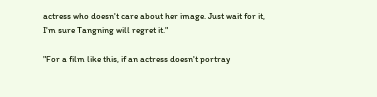actress who doesn't care about her image. Just wait for it, I'm sure Tangning will regret it."

"For a film like this, if an actress doesn't portray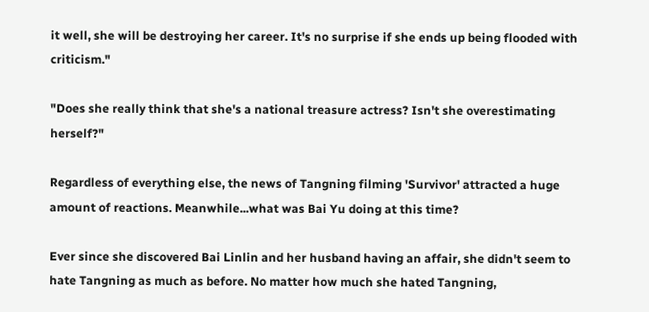it well, she will be destroying her career. It's no surprise if she ends up being flooded with criticism."

"Does she really think that she's a national treasure actress? Isn't she overestimating herself?"

Regardless of everything else, the news of Tangning filming 'Survivor' attracted a huge amount of reactions. Meanwhile...what was Bai Yu doing at this time?

Ever since she discovered Bai Linlin and her husband having an affair, she didn't seem to hate Tangning as much as before. No matter how much she hated Tangning,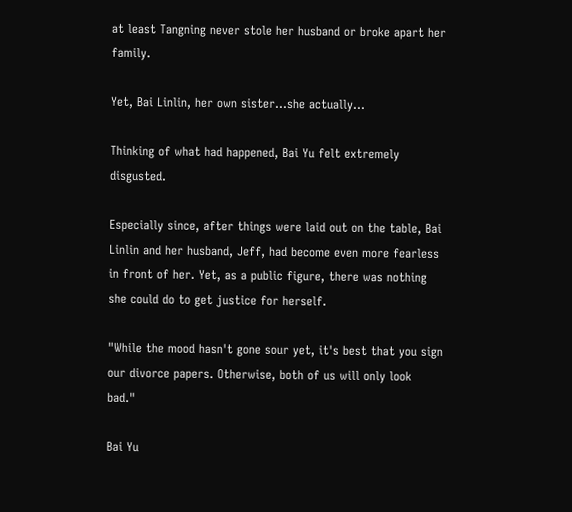at least Tangning never stole her husband or broke apart her family.

Yet, Bai Linlin, her own sister...she actually...

Thinking of what had happened, Bai Yu felt extremely disgusted.

Especially since, after things were laid out on the table, Bai Linlin and her husband, Jeff, had become even more fearless in front of her. Yet, as a public figure, there was nothing she could do to get justice for herself.

"While the mood hasn't gone sour yet, it's best that you sign our divorce papers. Otherwise, both of us will only look bad."

Bai Yu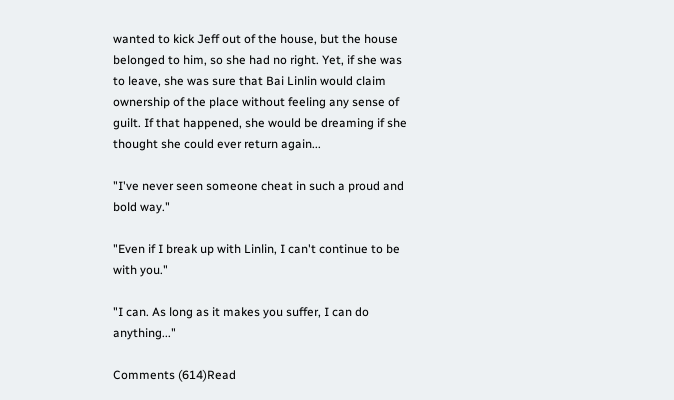wanted to kick Jeff out of the house, but the house belonged to him, so she had no right. Yet, if she was to leave, she was sure that Bai Linlin would claim ownership of the place without feeling any sense of guilt. If that happened, she would be dreaming if she thought she could ever return again...

"I've never seen someone cheat in such a proud and bold way."

"Even if I break up with Linlin, I can't continue to be with you."

"I can. As long as it makes you suffer, I can do anything..."

Comments (614)Read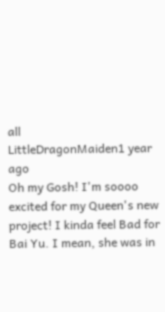all
LittleDragonMaiden1 year ago
Oh my Gosh! I'm soooo excited for my Queen's new project! I kinda feel Bad for Bai Yu. I mean, she was in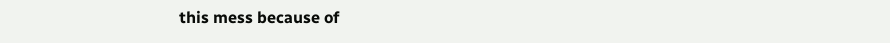this mess because of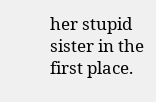her stupid sister in the first place.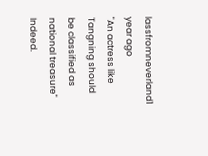lassfromneverland1 year ago
"An actress like Tangning should be classified as national treasure" Indeed.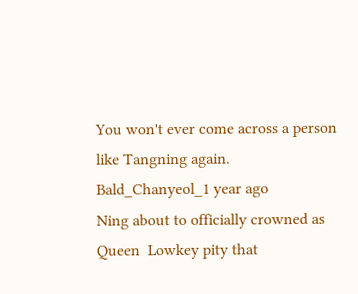You won't ever come across a person like Tangning again.
Bald_Chanyeol_1 year ago
Ning about to officially crowned as Queen  Lowkey pity that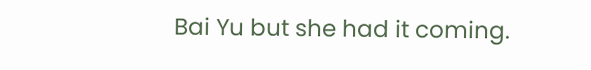Bai Yu but she had it coming.